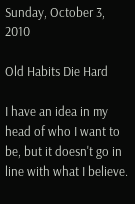Sunday, October 3, 2010

Old Habits Die Hard

I have an idea in my head of who I want to be, but it doesn't go in line with what I believe.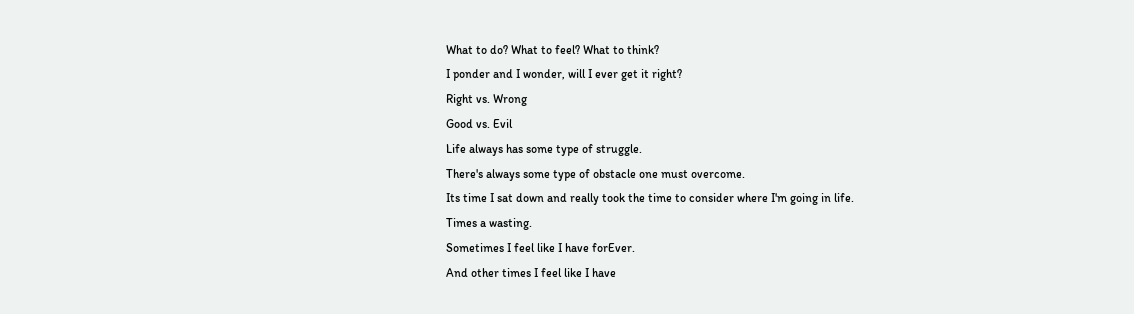What to do? What to feel? What to think?
I ponder and I wonder, will I ever get it right?
Right vs. Wrong
Good vs. Evil
Life always has some type of struggle.
There's always some type of obstacle one must overcome.
Its time I sat down and really took the time to consider where I'm going in life.
Times a wasting.
Sometimes I feel like I have forEver.
And other times I feel like I have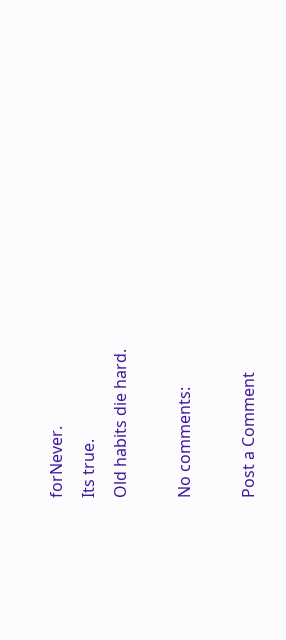forNever.
Its true.
Old habits die hard.

No comments:

Post a Comment